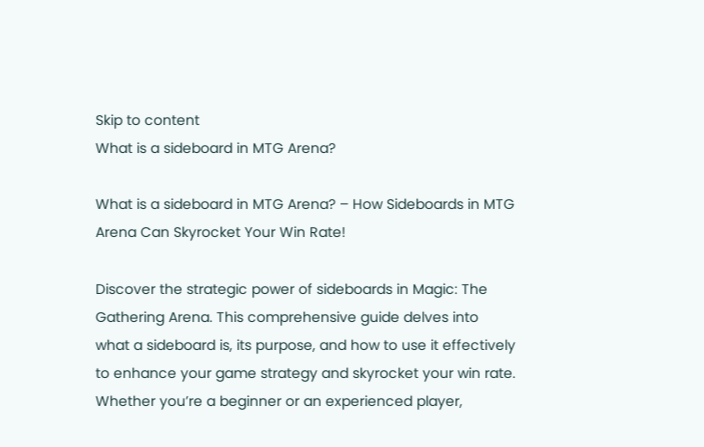Skip to content
What is a sideboard in MTG Arena?

What is a sideboard in MTG Arena? – How Sideboards in MTG Arena Can Skyrocket Your Win Rate!

Discover the strategic power of sideboards in Magic: The Gathering Arena. This comprehensive guide delves into what a sideboard is, its purpose, and how to use it effectively to enhance your game strategy and skyrocket your win rate. Whether you’re a beginner or an experienced player,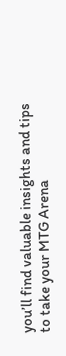you’ll find valuable insights and tips to take your MTG Arena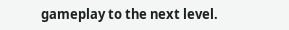gameplay to the next level.